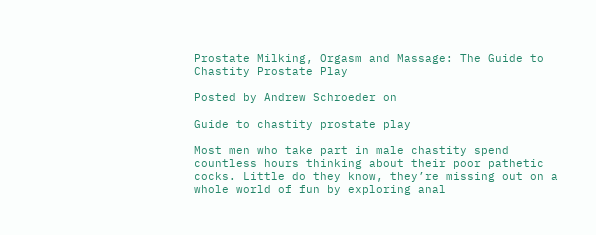Prostate Milking, Orgasm and Massage: The Guide to Chastity Prostate Play

Posted by Andrew Schroeder on

Guide to chastity prostate play

Most men who take part in male chastity spend countless hours thinking about their poor pathetic cocks. Little do they know, they’re missing out on a whole world of fun by exploring anal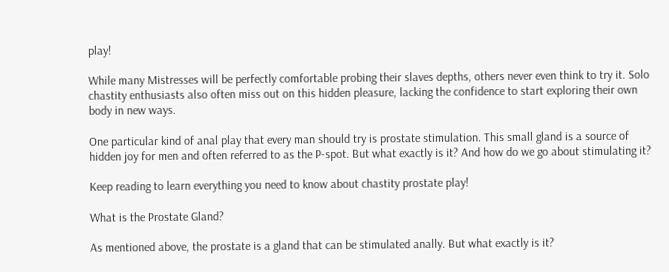play!

While many Mistresses will be perfectly comfortable probing their slaves depths, others never even think to try it. Solo chastity enthusiasts also often miss out on this hidden pleasure, lacking the confidence to start exploring their own body in new ways.

One particular kind of anal play that every man should try is prostate stimulation. This small gland is a source of hidden joy for men and often referred to as the P-spot. But what exactly is it? And how do we go about stimulating it?

Keep reading to learn everything you need to know about chastity prostate play!

What is the Prostate Gland?

As mentioned above, the prostate is a gland that can be stimulated anally. But what exactly is it?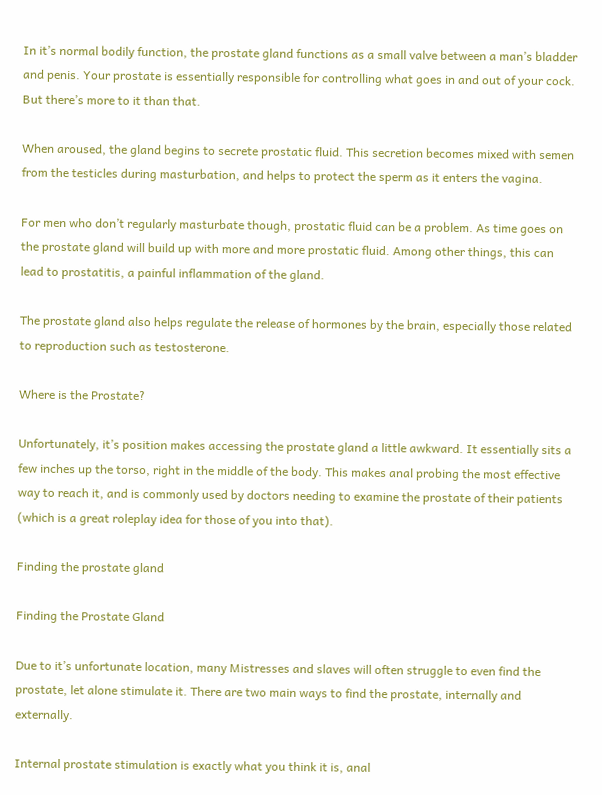In it’s normal bodily function, the prostate gland functions as a small valve between a man’s bladder and penis. Your prostate is essentially responsible for controlling what goes in and out of your cock. But there’s more to it than that.

When aroused, the gland begins to secrete prostatic fluid. This secretion becomes mixed with semen from the testicles during masturbation, and helps to protect the sperm as it enters the vagina.

For men who don’t regularly masturbate though, prostatic fluid can be a problem. As time goes on the prostate gland will build up with more and more prostatic fluid. Among other things, this can lead to prostatitis, a painful inflammation of the gland.

The prostate gland also helps regulate the release of hormones by the brain, especially those related to reproduction such as testosterone.

Where is the Prostate?

Unfortunately, it’s position makes accessing the prostate gland a little awkward. It essentially sits a few inches up the torso, right in the middle of the body. This makes anal probing the most effective way to reach it, and is commonly used by doctors needing to examine the prostate of their patients (which is a great roleplay idea for those of you into that).

Finding the prostate gland

Finding the Prostate Gland

Due to it’s unfortunate location, many Mistresses and slaves will often struggle to even find the prostate, let alone stimulate it. There are two main ways to find the prostate, internally and externally.

Internal prostate stimulation is exactly what you think it is, anal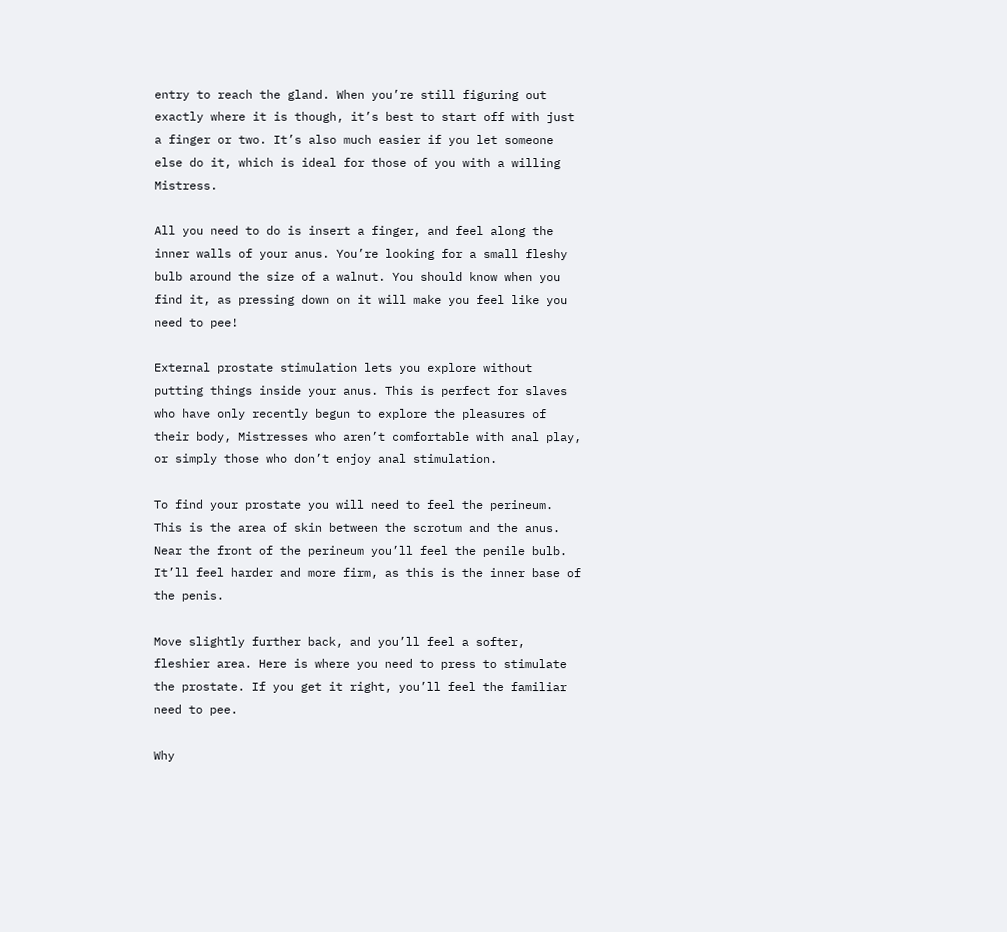entry to reach the gland. When you’re still figuring out exactly where it is though, it’s best to start off with just a finger or two. It’s also much easier if you let someone else do it, which is ideal for those of you with a willing Mistress.

All you need to do is insert a finger, and feel along the inner walls of your anus. You’re looking for a small fleshy bulb around the size of a walnut. You should know when you find it, as pressing down on it will make you feel like you need to pee!

External prostate stimulation lets you explore without putting things inside your anus. This is perfect for slaves who have only recently begun to explore the pleasures of their body, Mistresses who aren’t comfortable with anal play, or simply those who don’t enjoy anal stimulation.

To find your prostate you will need to feel the perineum. This is the area of skin between the scrotum and the anus. Near the front of the perineum you’ll feel the penile bulb. It’ll feel harder and more firm, as this is the inner base of the penis.

Move slightly further back, and you’ll feel a softer, fleshier area. Here is where you need to press to stimulate the prostate. If you get it right, you’ll feel the familiar need to pee.

Why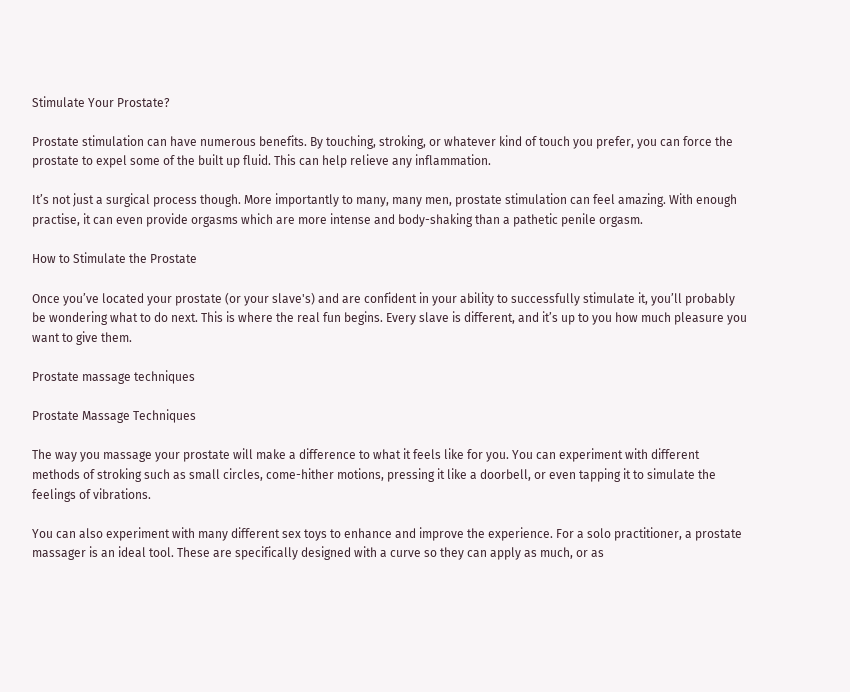Stimulate Your Prostate?

Prostate stimulation can have numerous benefits. By touching, stroking, or whatever kind of touch you prefer, you can force the prostate to expel some of the built up fluid. This can help relieve any inflammation.

It’s not just a surgical process though. More importantly to many, many men, prostate stimulation can feel amazing. With enough practise, it can even provide orgasms which are more intense and body-shaking than a pathetic penile orgasm.

How to Stimulate the Prostate

Once you’ve located your prostate (or your slave's) and are confident in your ability to successfully stimulate it, you’ll probably be wondering what to do next. This is where the real fun begins. Every slave is different, and it’s up to you how much pleasure you want to give them.

Prostate massage techniques

Prostate Massage Techniques

The way you massage your prostate will make a difference to what it feels like for you. You can experiment with different methods of stroking such as small circles, come-hither motions, pressing it like a doorbell, or even tapping it to simulate the feelings of vibrations.

You can also experiment with many different sex toys to enhance and improve the experience. For a solo practitioner, a prostate massager is an ideal tool. These are specifically designed with a curve so they can apply as much, or as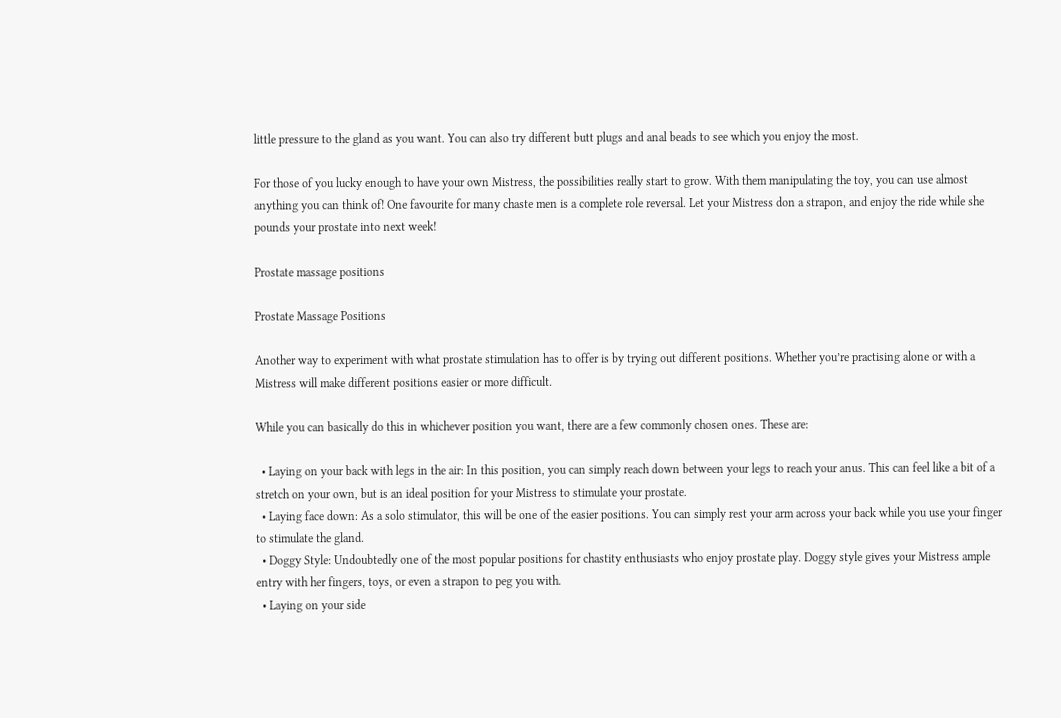little pressure to the gland as you want. You can also try different butt plugs and anal beads to see which you enjoy the most.

For those of you lucky enough to have your own Mistress, the possibilities really start to grow. With them manipulating the toy, you can use almost anything you can think of! One favourite for many chaste men is a complete role reversal. Let your Mistress don a strapon, and enjoy the ride while she pounds your prostate into next week!

Prostate massage positions

Prostate Massage Positions

Another way to experiment with what prostate stimulation has to offer is by trying out different positions. Whether you’re practising alone or with a Mistress will make different positions easier or more difficult.

While you can basically do this in whichever position you want, there are a few commonly chosen ones. These are:

  • Laying on your back with legs in the air: In this position, you can simply reach down between your legs to reach your anus. This can feel like a bit of a stretch on your own, but is an ideal position for your Mistress to stimulate your prostate.
  • Laying face down: As a solo stimulator, this will be one of the easier positions. You can simply rest your arm across your back while you use your finger to stimulate the gland.
  • Doggy Style: Undoubtedly one of the most popular positions for chastity enthusiasts who enjoy prostate play. Doggy style gives your Mistress ample entry with her fingers, toys, or even a strapon to peg you with.
  • Laying on your side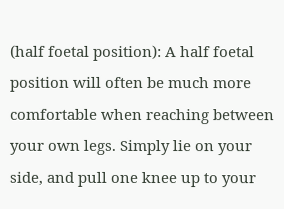(half foetal position): A half foetal position will often be much more comfortable when reaching between your own legs. Simply lie on your side, and pull one knee up to your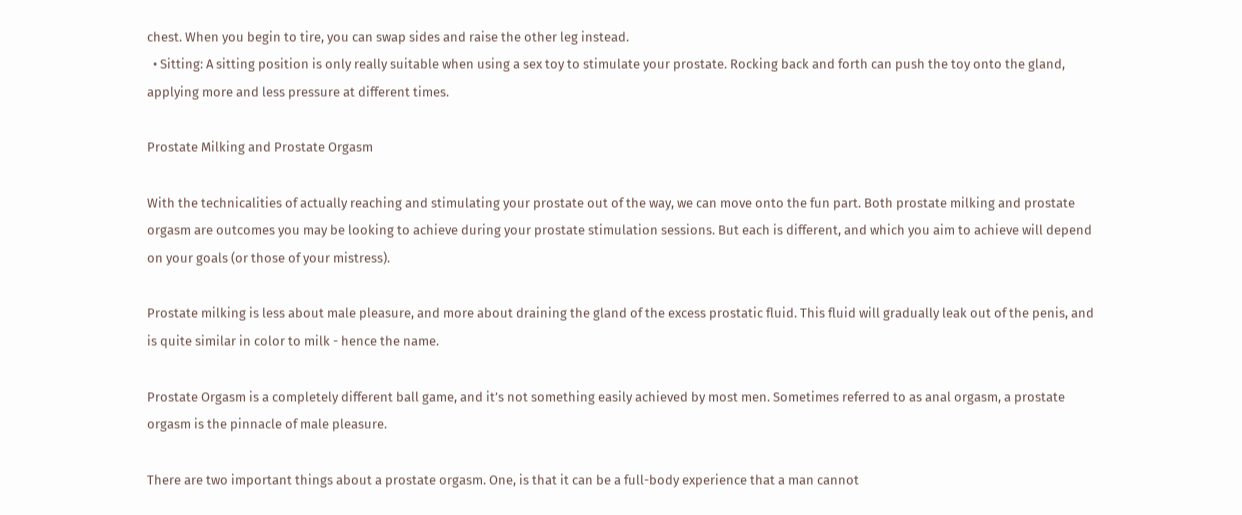chest. When you begin to tire, you can swap sides and raise the other leg instead.
  • Sitting: A sitting position is only really suitable when using a sex toy to stimulate your prostate. Rocking back and forth can push the toy onto the gland, applying more and less pressure at different times.

Prostate Milking and Prostate Orgasm

With the technicalities of actually reaching and stimulating your prostate out of the way, we can move onto the fun part. Both prostate milking and prostate orgasm are outcomes you may be looking to achieve during your prostate stimulation sessions. But each is different, and which you aim to achieve will depend on your goals (or those of your mistress).

Prostate milking is less about male pleasure, and more about draining the gland of the excess prostatic fluid. This fluid will gradually leak out of the penis, and is quite similar in color to milk - hence the name.

Prostate Orgasm is a completely different ball game, and it’s not something easily achieved by most men. Sometimes referred to as anal orgasm, a prostate orgasm is the pinnacle of male pleasure.

There are two important things about a prostate orgasm. One, is that it can be a full-body experience that a man cannot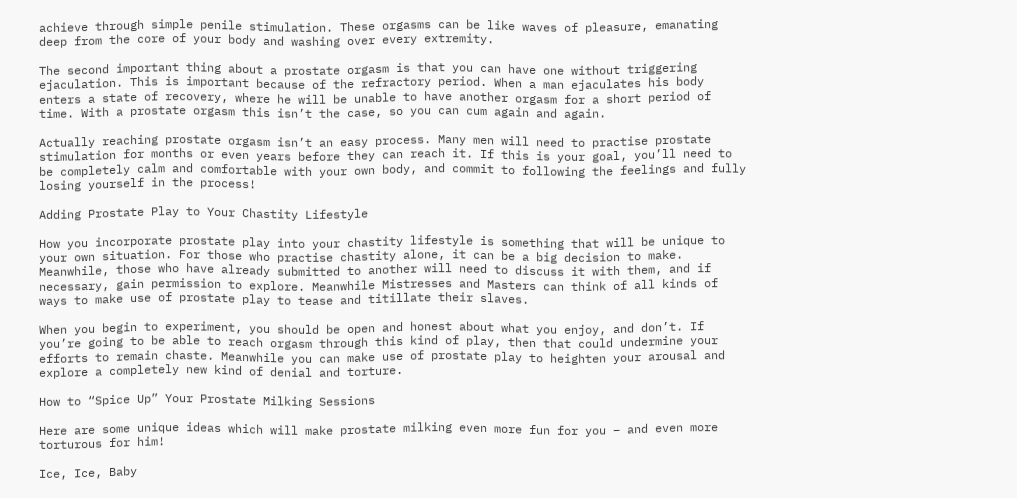achieve through simple penile stimulation. These orgasms can be like waves of pleasure, emanating deep from the core of your body and washing over every extremity.

The second important thing about a prostate orgasm is that you can have one without triggering ejaculation. This is important because of the refractory period. When a man ejaculates his body enters a state of recovery, where he will be unable to have another orgasm for a short period of time. With a prostate orgasm this isn’t the case, so you can cum again and again.

Actually reaching prostate orgasm isn’t an easy process. Many men will need to practise prostate stimulation for months or even years before they can reach it. If this is your goal, you’ll need to be completely calm and comfortable with your own body, and commit to following the feelings and fully losing yourself in the process!

Adding Prostate Play to Your Chastity Lifestyle

How you incorporate prostate play into your chastity lifestyle is something that will be unique to your own situation. For those who practise chastity alone, it can be a big decision to make. Meanwhile, those who have already submitted to another will need to discuss it with them, and if necessary, gain permission to explore. Meanwhile Mistresses and Masters can think of all kinds of ways to make use of prostate play to tease and titillate their slaves.

When you begin to experiment, you should be open and honest about what you enjoy, and don’t. If you’re going to be able to reach orgasm through this kind of play, then that could undermine your efforts to remain chaste. Meanwhile you can make use of prostate play to heighten your arousal and explore a completely new kind of denial and torture.

How to “Spice Up” Your Prostate Milking Sessions

Here are some unique ideas which will make prostate milking even more fun for you – and even more torturous for him!

Ice, Ice, Baby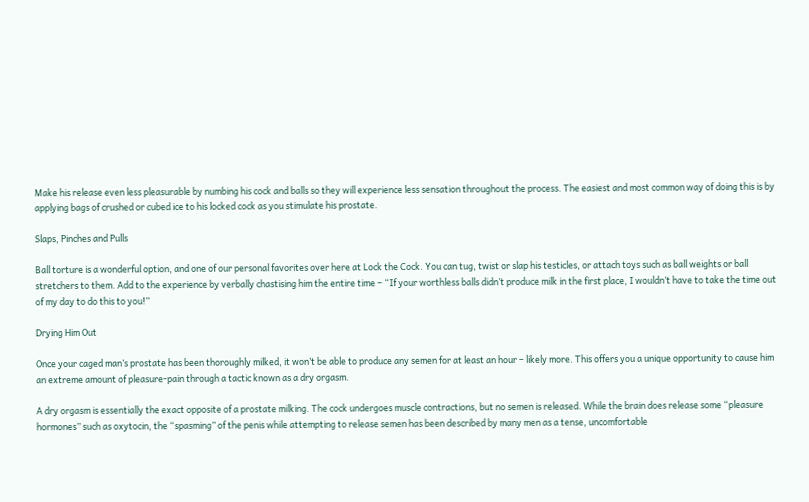Make his release even less pleasurable by numbing his cock and balls so they will experience less sensation throughout the process. The easiest and most common way of doing this is by applying bags of crushed or cubed ice to his locked cock as you stimulate his prostate.

Slaps, Pinches and Pulls

Ball torture is a wonderful option, and one of our personal favorites over here at Lock the Cock. You can tug, twist or slap his testicles, or attach toys such as ball weights or ball stretchers to them. Add to the experience by verbally chastising him the entire time – “If your worthless balls didn’t produce milk in the first place, I wouldn’t have to take the time out of my day to do this to you!”

Drying Him Out

Once your caged man’s prostate has been thoroughly milked, it won’t be able to produce any semen for at least an hour – likely more. This offers you a unique opportunity to cause him an extreme amount of pleasure-pain through a tactic known as a dry orgasm.

A dry orgasm is essentially the exact opposite of a prostate milking. The cock undergoes muscle contractions, but no semen is released. While the brain does release some “pleasure hormones” such as oxytocin, the “spasming” of the penis while attempting to release semen has been described by many men as a tense, uncomfortable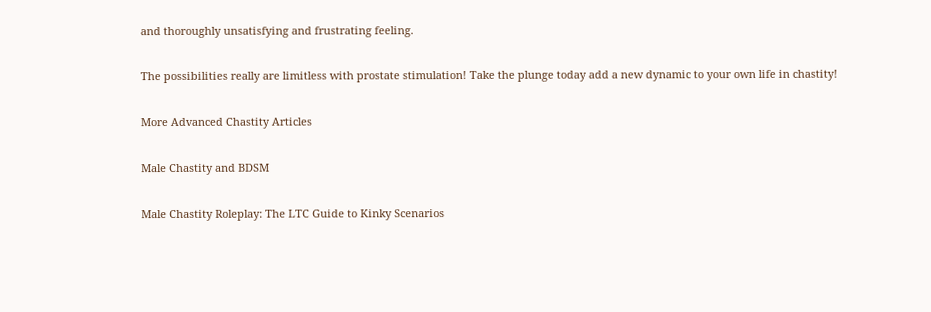and thoroughly unsatisfying and frustrating feeling.

The possibilities really are limitless with prostate stimulation! Take the plunge today add a new dynamic to your own life in chastity!

More Advanced Chastity Articles

Male Chastity and BDSM

Male Chastity Roleplay: The LTC Guide to Kinky Scenarios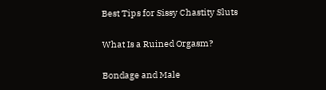Best Tips for Sissy Chastity Sluts

What Is a Ruined Orgasm?

Bondage and Male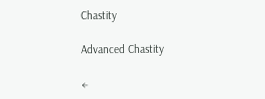Chastity

Advanced Chastity

←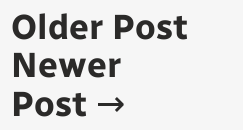Older Post Newer Post →